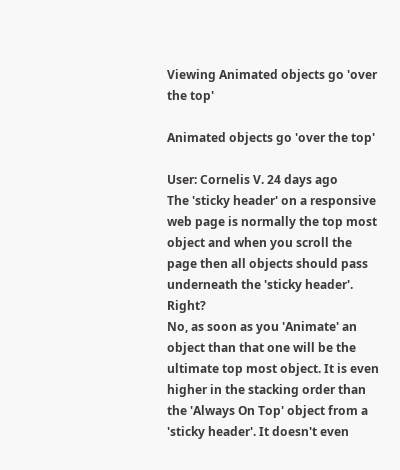Viewing Animated objects go 'over the top'

Animated objects go 'over the top'

User: Cornelis V. 24 days ago
The 'sticky header' on a responsive web page is normally the top most object and when you scroll the page then all objects should pass underneath the 'sticky header'. Right?
No, as soon as you 'Animate' an object than that one will be the ultimate top most object. It is even higher in the stacking order than the 'Always On Top' object from a 'sticky header'. It doesn't even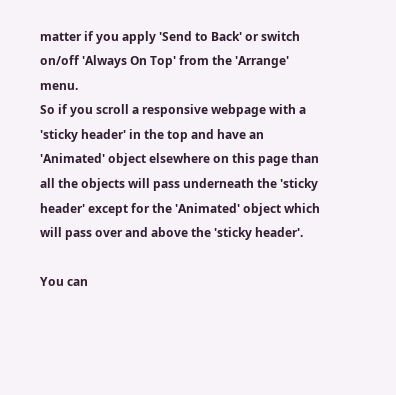matter if you apply 'Send to Back' or switch on/off 'Always On Top' from the 'Arrange' menu.
So if you scroll a responsive webpage with a 'sticky header' in the top and have an 'Animated' object elsewhere on this page than all the objects will pass underneath the 'sticky header' except for the 'Animated' object which will pass over and above the 'sticky header'.

You can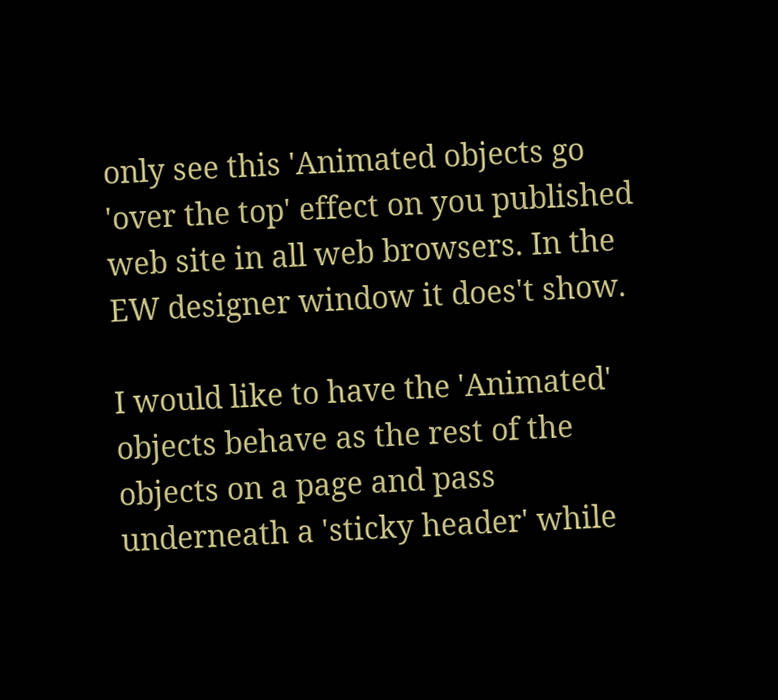only see this 'Animated objects go 'over the top' effect on you published web site in all web browsers. In the EW designer window it does't show.

I would like to have the 'Animated' objects behave as the rest of the objects on a page and pass underneath a 'sticky header' while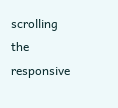scrolling the responsive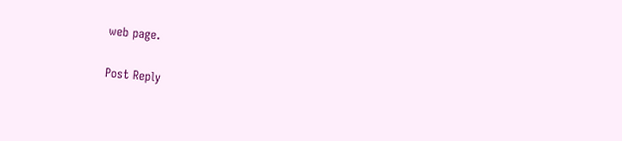web page.

Post Reply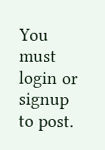You must login or signup to post.